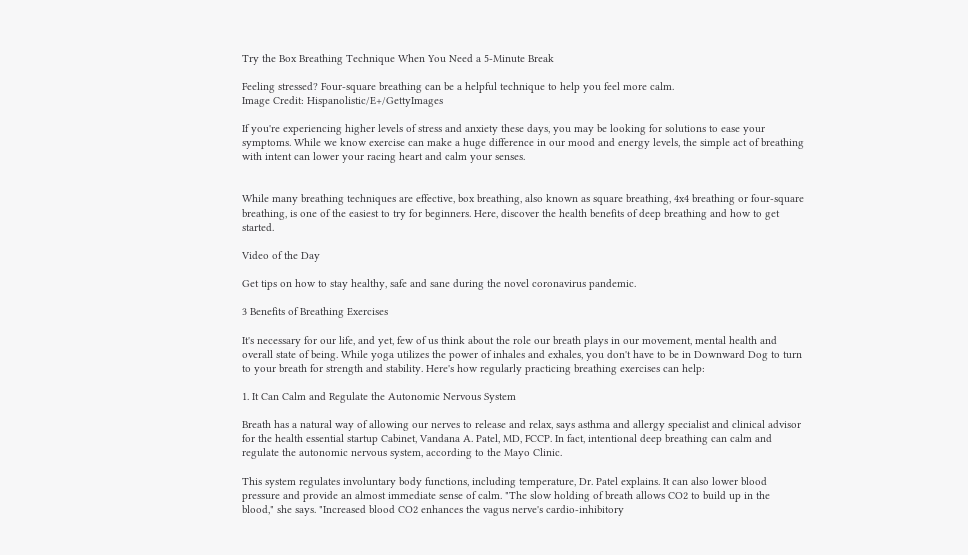Try the Box Breathing Technique When You Need a 5-Minute Break

Feeling stressed? Four-square breathing can be a helpful technique to help you feel more calm.
Image Credit: Hispanolistic/E+/GettyImages

If you're experiencing higher levels of stress and anxiety these days, you may be looking for solutions to ease your symptoms. While we know exercise can make a huge difference in our mood and energy levels, the simple act of breathing with intent can lower your racing heart and calm your senses.


While many breathing techniques are effective, box breathing, also known as square breathing, 4x4 breathing or four-square breathing, is one of the easiest to try for beginners. Here, discover the health benefits of deep breathing and how to get started.

Video of the Day

Get tips on how to stay healthy, safe and sane during the novel coronavirus pandemic.

3 Benefits of Breathing Exercises

It's necessary for our life, and yet, few of us think about the role our breath plays in our movement, mental health and overall state of being. While yoga utilizes the power of inhales and exhales, you don't have to be in Downward Dog to turn to your breath for strength and stability. Here's how regularly practicing breathing exercises can help:

1. It Can Calm and Regulate the Autonomic Nervous System

Breath has a natural way of allowing our nerves to release and relax, says asthma and allergy specialist and clinical advisor for the health essential startup Cabinet, Vandana A. Patel, MD, FCCP. In fact, intentional deep breathing can calm and regulate the autonomic nervous system, according to the Mayo Clinic.

This system regulates involuntary body functions, including temperature, Dr. Patel explains. It can also lower blood pressure and provide an almost immediate sense of calm. "The slow holding of breath allows CO2 to build up in the blood," she says. "Increased blood CO2 enhances the vagus nerve's cardio-inhibitory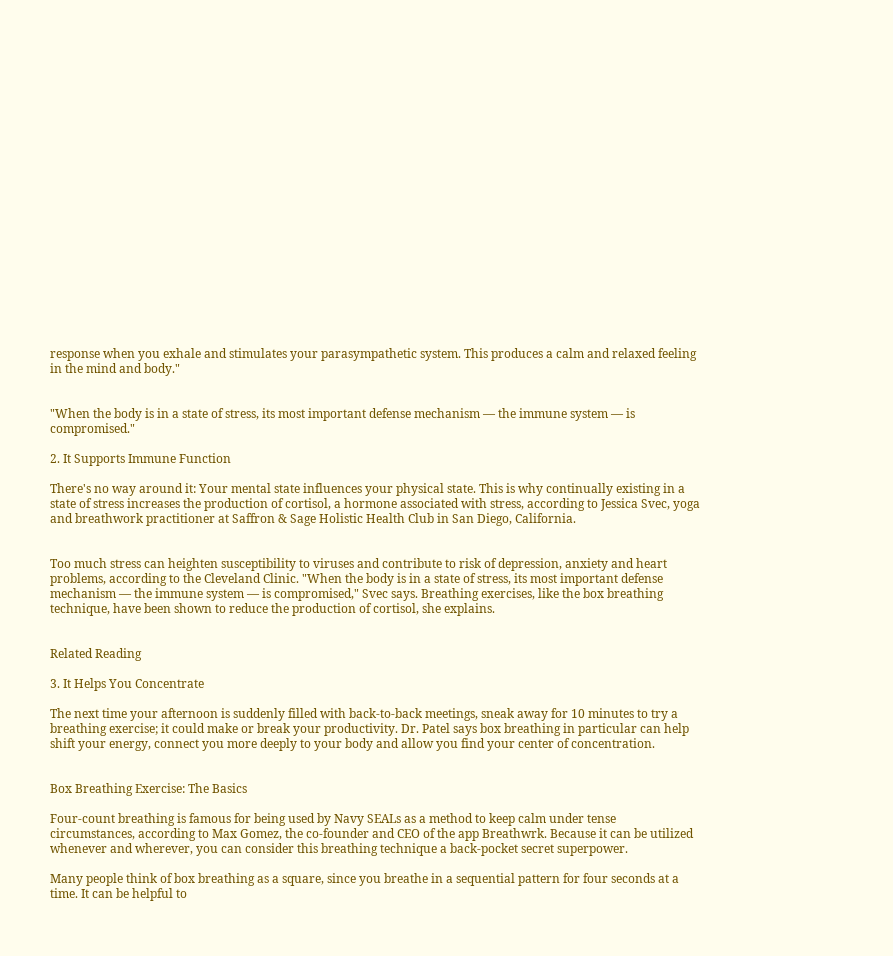response when you exhale and stimulates your parasympathetic system. This produces a calm and relaxed feeling in the mind and body."


"When the body is in a state of stress, its most important defense mechanism — the immune system — is compromised."

2. It Supports Immune Function

There's no way around it: Your mental state influences your physical state. This is why continually existing in a state of stress increases the production of cortisol, a hormone associated with stress, according to Jessica Svec, yoga and breathwork practitioner at Saffron & Sage Holistic Health Club in San Diego, California.


Too much stress can heighten susceptibility to viruses and contribute to risk of depression, anxiety and heart problems, according to the Cleveland Clinic. "When the body is in a state of stress, its most important defense mechanism — the immune system — is compromised," Svec says. Breathing exercises, like the box breathing technique, have been shown to reduce the production of cortisol, she explains.


Related Reading

3. It Helps You Concentrate

The next time your afternoon is suddenly filled with back-to-back meetings, sneak away for 10 minutes to try a breathing exercise; it could make or break your productivity. Dr. Patel says box breathing in particular can help shift your energy, connect you more deeply to your body and allow you find your center of concentration.


Box Breathing Exercise: The Basics

Four-count breathing is famous for being used by Navy SEALs as a method to keep calm under tense circumstances, according to Max Gomez, the co-founder and CEO of the app Breathwrk. Because it can be utilized whenever and wherever, you can consider this breathing technique a back-pocket secret superpower.

Many people think of box breathing as a square, since you breathe in a sequential pattern for four seconds at a time. It can be helpful to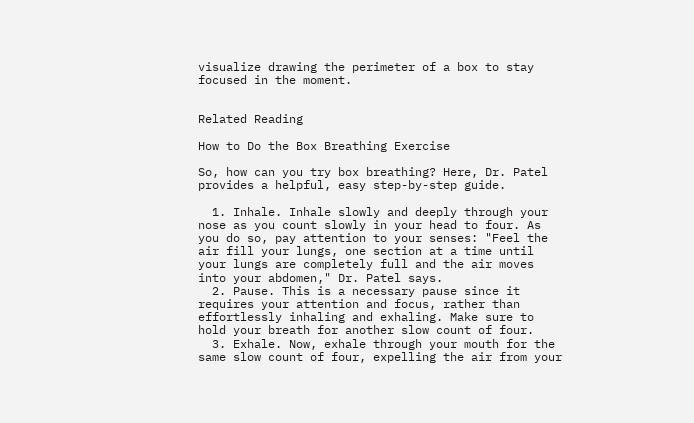visualize drawing the perimeter of a box to stay focused in the moment.


Related Reading

How to Do the Box Breathing Exercise

So, how can you try box breathing? Here, Dr. Patel provides a helpful, easy step-by-step guide.

  1. Inhale. Inhale slowly and deeply through your nose as you count slowly in your head to four. As you do so, pay attention to your senses: "Feel the air fill your lungs, one section at a time until your lungs are completely full and the air moves into your abdomen," Dr. Patel says.
  2. Pause. This is a necessary pause since it requires your attention and focus, rather than effortlessly inhaling and exhaling. Make sure to hold your breath for another slow count of four.
  3. Exhale. Now, exhale through your mouth for the same slow count of four, expelling the air from your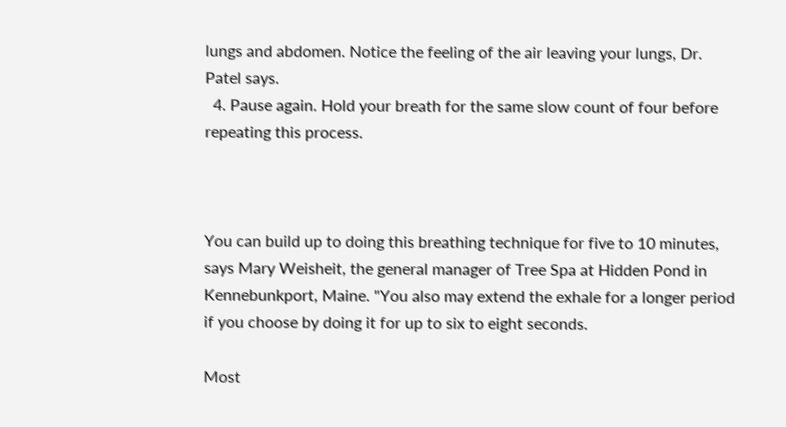lungs and abdomen. Notice the feeling of the air leaving your lungs, Dr. Patel says.
  4. Pause again. Hold your breath for the same slow count of four before repeating this process.



You can build up to doing this breathing technique for five to 10 minutes, says Mary Weisheit, the general manager of Tree Spa at Hidden Pond in Kennebunkport, Maine. "You also may extend the exhale for a longer period if you choose by doing it for up to six to eight seconds.

Most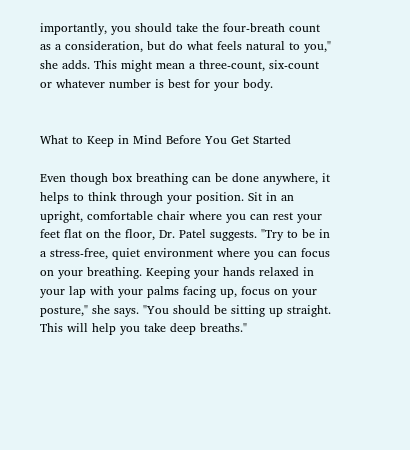importantly, you should take the four-breath count as a consideration, but do what feels natural to you," she adds. This might mean a three-count, six-count or whatever number is best for your body.


What to Keep in Mind Before You Get Started

Even though box breathing can be done anywhere, it helps to think through your position. Sit in an upright, comfortable chair where you can rest your feet flat on the floor, Dr. Patel suggests. "Try to be in a stress-free, quiet environment where you can focus on your breathing. Keeping your hands relaxed in your lap with your palms facing up, focus on your posture," she says. "You should be sitting up straight. This will help you take deep breaths."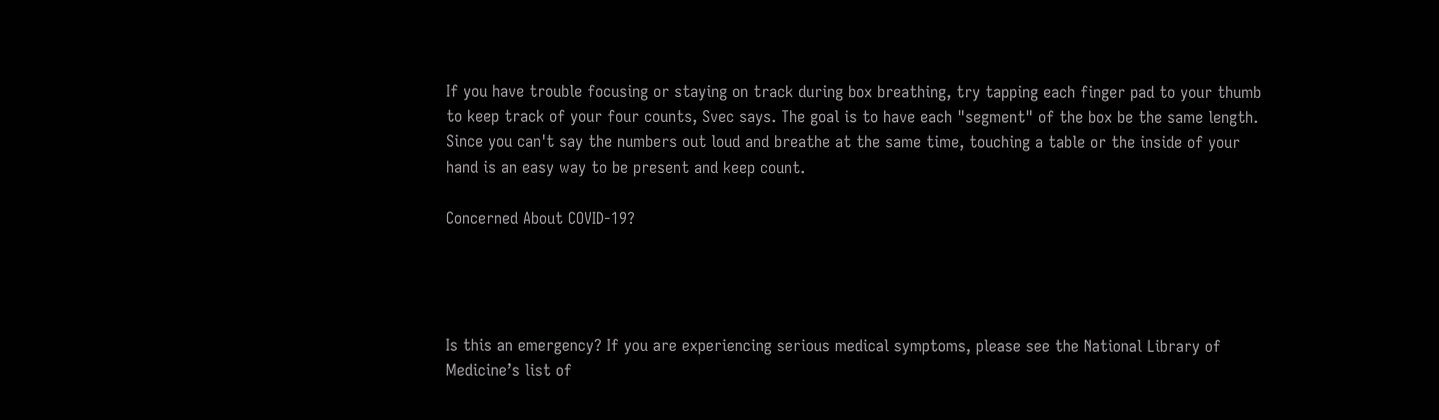If you have trouble focusing or staying on track during box breathing, try tapping each finger pad to your thumb to keep track of your four counts, Svec says. The goal is to have each "segment" of the box be the same length. Since you can't say the numbers out loud and breathe at the same time, touching a table or the inside of your hand is an easy way to be present and keep count.

Concerned About COVID-19?




Is this an emergency? If you are experiencing serious medical symptoms, please see the National Library of Medicine’s list of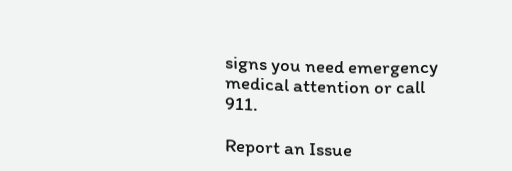signs you need emergency medical attention or call 911.

Report an Issue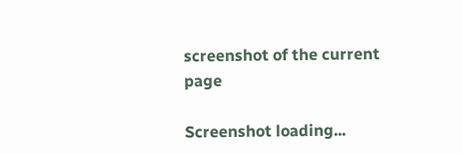screenshot of the current page

Screenshot loading...